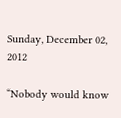Sunday, December 02, 2012

“Nobody would know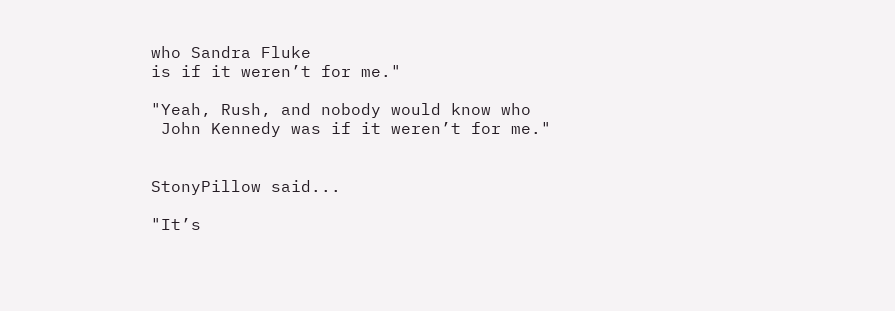who Sandra Fluke
is if it weren’t for me."

"Yeah, Rush, and nobody would know who
 John Kennedy was if it weren’t for me."


StonyPillow said...

"It’s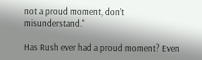not a proud moment, don’t misunderstand."

Has Rush ever had a proud moment? Even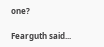one?

Fearguth said...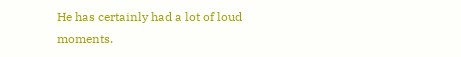He has certainly had a lot of loud moments.